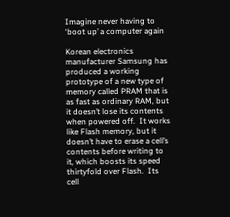Imagine never having to ‘boot up’ a computer again

Korean electronics manufacturer Samsung has produced a working prototype of a new type of memory called PRAM that is as fast as ordinary RAM, but it doesn’t lose its contents when powered off.  It works like Flash memory, but it doesn’t have to erase a cell’s contents before writing to it, which boosts its speed thirtyfold over Flash.  Its cell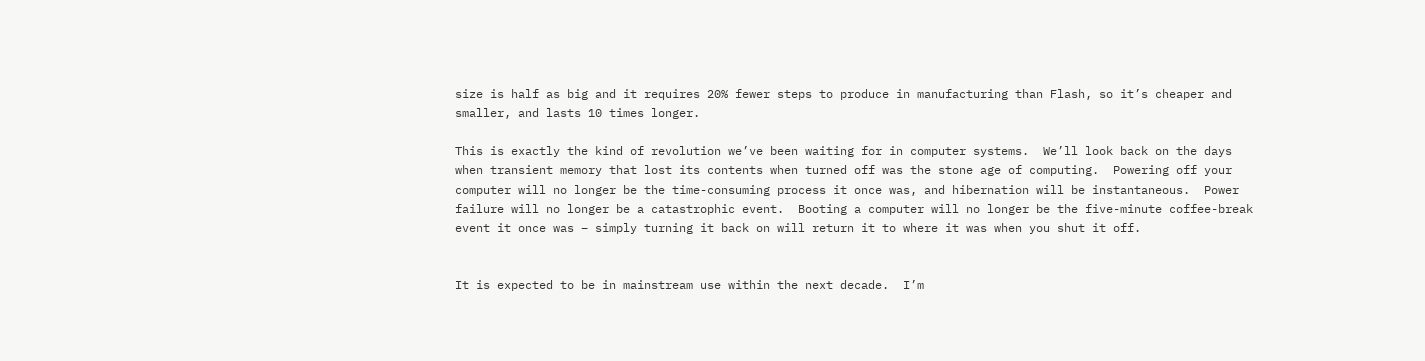size is half as big and it requires 20% fewer steps to produce in manufacturing than Flash, so it’s cheaper and smaller, and lasts 10 times longer.

This is exactly the kind of revolution we’ve been waiting for in computer systems.  We’ll look back on the days when transient memory that lost its contents when turned off was the stone age of computing.  Powering off your computer will no longer be the time-consuming process it once was, and hibernation will be instantaneous.  Power failure will no longer be a catastrophic event.  Booting a computer will no longer be the five-minute coffee-break event it once was – simply turning it back on will return it to where it was when you shut it off.


It is expected to be in mainstream use within the next decade.  I’m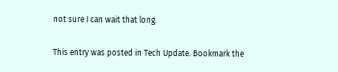not sure I can wait that long.

This entry was posted in Tech Update. Bookmark the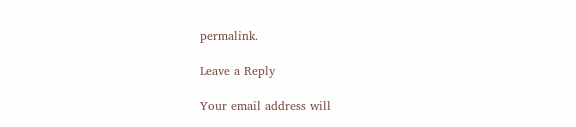permalink.

Leave a Reply

Your email address will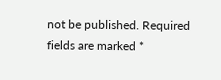not be published. Required fields are marked *